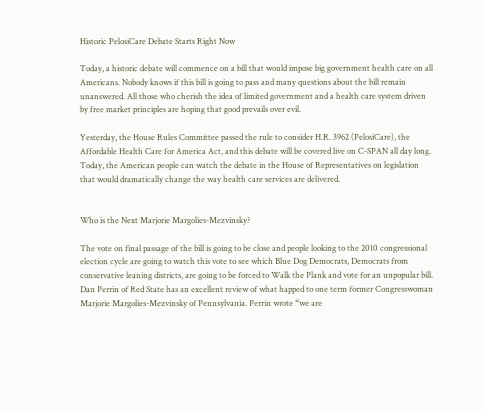Historic PelosiCare Debate Starts Right Now

Today, a historic debate will commence on a bill that would impose big government health care on all Americans. Nobody knows if this bill is going to pass and many questions about the bill remain unanswered. All those who cherish the idea of limited government and a health care system driven by free market principles are hoping that good prevails over evil.

Yesterday, the House Rules Committee passed the rule to consider H.R. 3962 (PelosiCare), the Affordable Health Care for America Act, and this debate will be covered live on C-SPAN all day long. Today, the American people can watch the debate in the House of Representatives on legislation that would dramatically change the way health care services are delivered.


Who is the Next Marjorie Margolies-Mezvinsky?

The vote on final passage of the bill is going to be close and people looking to the 2010 congressional election cycle are going to watch this vote to see which Blue Dog Democrats, Democrats from conservative leaning districts, are going to be forced to Walk the Plank and vote for an unpopular bill. Dan Perrin of Red State has an excellent review of what happed to one term former Congresswoman Marjorie Margolies-Mezvinsky of Pennsylvania. Perrin wrote “we are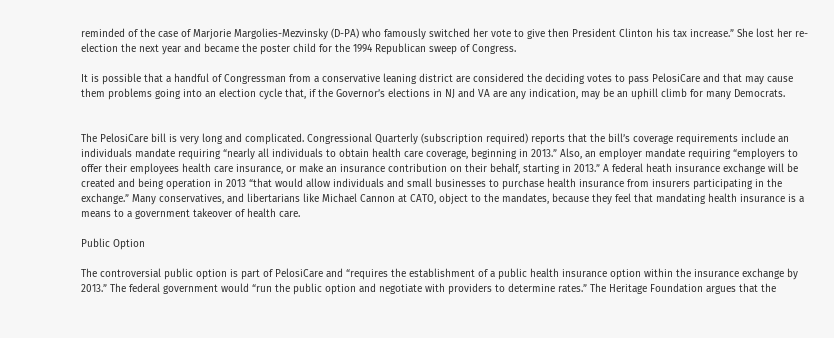reminded of the case of Marjorie Margolies-Mezvinsky (D-PA) who famously switched her vote to give then President Clinton his tax increase.” She lost her re-election the next year and became the poster child for the 1994 Republican sweep of Congress.

It is possible that a handful of Congressman from a conservative leaning district are considered the deciding votes to pass PelosiCare and that may cause them problems going into an election cycle that, if the Governor’s elections in NJ and VA are any indication, may be an uphill climb for many Democrats.


The PelosiCare bill is very long and complicated. Congressional Quarterly (subscription required) reports that the bill’s coverage requirements include an individuals mandate requiring “nearly all individuals to obtain health care coverage, beginning in 2013.” Also, an employer mandate requiring “employers to offer their employees health care insurance, or make an insurance contribution on their behalf, starting in 2013.” A federal heath insurance exchange will be created and being operation in 2013 “that would allow individuals and small businesses to purchase health insurance from insurers participating in the exchange.” Many conservatives, and libertarians like Michael Cannon at CATO, object to the mandates, because they feel that mandating health insurance is a means to a government takeover of health care.

Public Option

The controversial public option is part of PelosiCare and “requires the establishment of a public health insurance option within the insurance exchange by 2013.” The federal government would “run the public option and negotiate with providers to determine rates.” The Heritage Foundation argues that the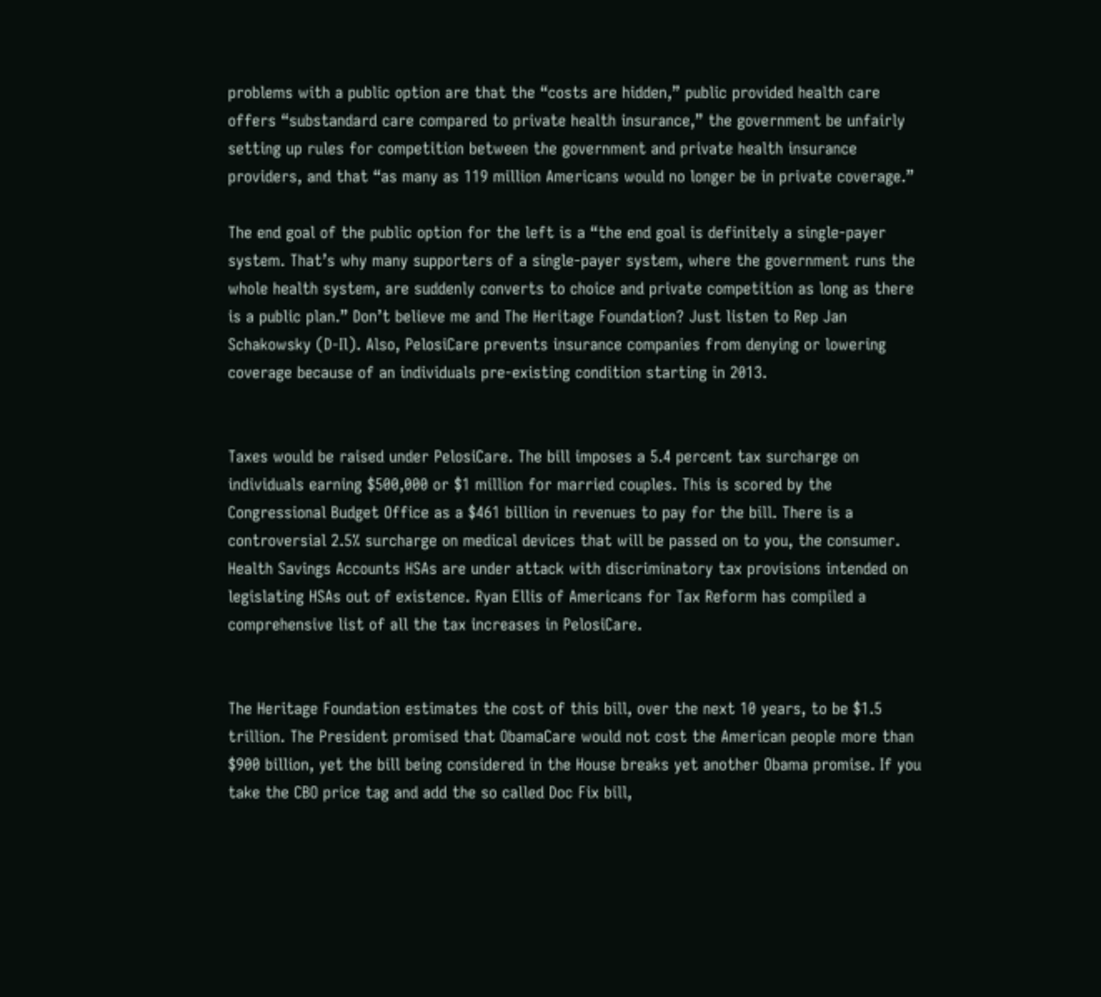problems with a public option are that the “costs are hidden,” public provided health care offers “substandard care compared to private health insurance,” the government be unfairly setting up rules for competition between the government and private health insurance providers, and that “as many as 119 million Americans would no longer be in private coverage.”

The end goal of the public option for the left is a “the end goal is definitely a single-payer system. That’s why many supporters of a single-payer system, where the government runs the whole health system, are suddenly converts to choice and private competition as long as there is a public plan.” Don’t believe me and The Heritage Foundation? Just listen to Rep Jan Schakowsky (D-Il). Also, PelosiCare prevents insurance companies from denying or lowering coverage because of an individuals pre-existing condition starting in 2013.


Taxes would be raised under PelosiCare. The bill imposes a 5.4 percent tax surcharge on individuals earning $500,000 or $1 million for married couples. This is scored by the Congressional Budget Office as a $461 billion in revenues to pay for the bill. There is a controversial 2.5% surcharge on medical devices that will be passed on to you, the consumer. Health Savings Accounts HSAs are under attack with discriminatory tax provisions intended on legislating HSAs out of existence. Ryan Ellis of Americans for Tax Reform has compiled a comprehensive list of all the tax increases in PelosiCare.


The Heritage Foundation estimates the cost of this bill, over the next 10 years, to be $1.5 trillion. The President promised that ObamaCare would not cost the American people more than $900 billion, yet the bill being considered in the House breaks yet another Obama promise. If you take the CBO price tag and add the so called Doc Fix bill,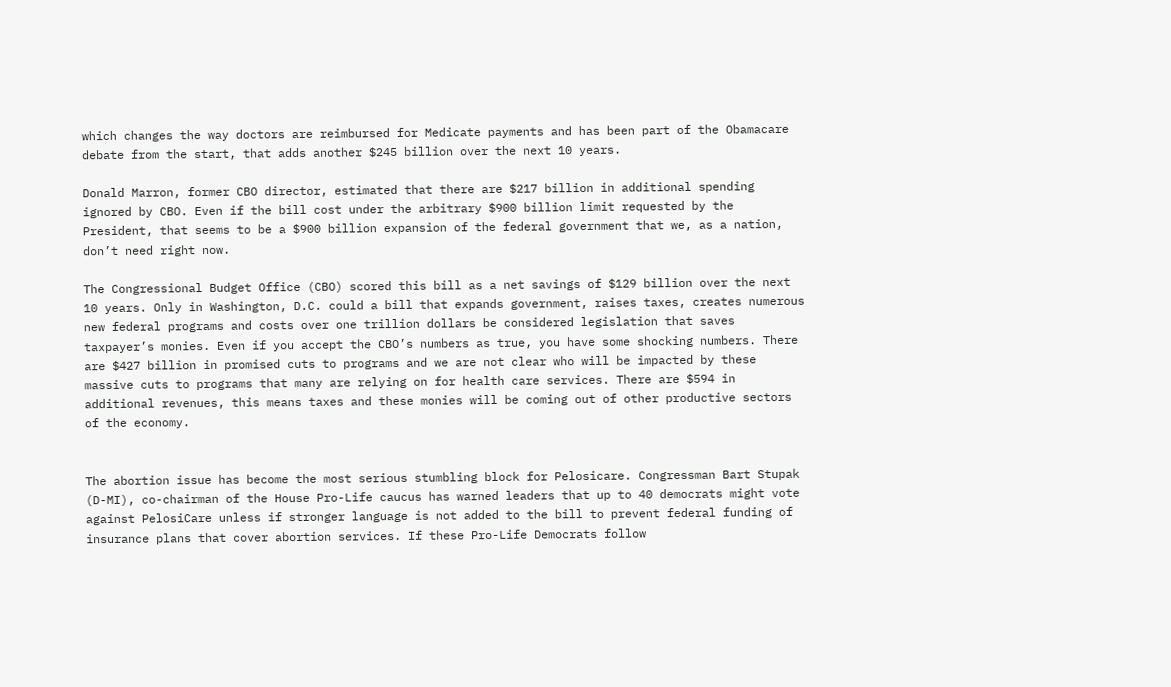which changes the way doctors are reimbursed for Medicate payments and has been part of the Obamacare debate from the start, that adds another $245 billion over the next 10 years.

Donald Marron, former CBO director, estimated that there are $217 billion in additional spending ignored by CBO. Even if the bill cost under the arbitrary $900 billion limit requested by the President, that seems to be a $900 billion expansion of the federal government that we, as a nation, don’t need right now.

The Congressional Budget Office (CBO) scored this bill as a net savings of $129 billion over the next 10 years. Only in Washington, D.C. could a bill that expands government, raises taxes, creates numerous new federal programs and costs over one trillion dollars be considered legislation that saves taxpayer’s monies. Even if you accept the CBO’s numbers as true, you have some shocking numbers. There are $427 billion in promised cuts to programs and we are not clear who will be impacted by these massive cuts to programs that many are relying on for health care services. There are $594 in additional revenues, this means taxes and these monies will be coming out of other productive sectors of the economy.


The abortion issue has become the most serious stumbling block for Pelosicare. Congressman Bart Stupak (D-MI), co-chairman of the House Pro-Life caucus has warned leaders that up to 40 democrats might vote against PelosiCare unless if stronger language is not added to the bill to prevent federal funding of insurance plans that cover abortion services. If these Pro-Life Democrats follow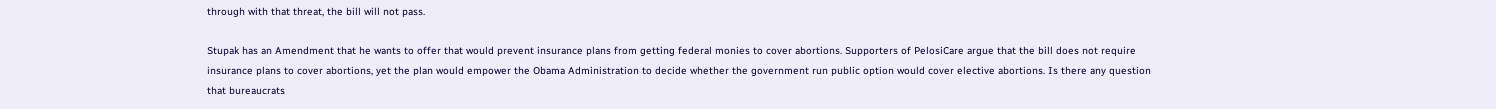through with that threat, the bill will not pass.

Stupak has an Amendment that he wants to offer that would prevent insurance plans from getting federal monies to cover abortions. Supporters of PelosiCare argue that the bill does not require insurance plans to cover abortions, yet the plan would empower the Obama Administration to decide whether the government run public option would cover elective abortions. Is there any question that bureaucrats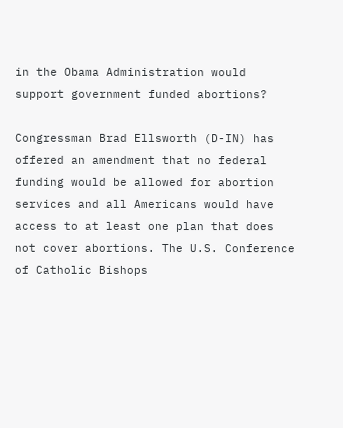in the Obama Administration would support government funded abortions?

Congressman Brad Ellsworth (D-IN) has offered an amendment that no federal funding would be allowed for abortion services and all Americans would have access to at least one plan that does not cover abortions. The U.S. Conference of Catholic Bishops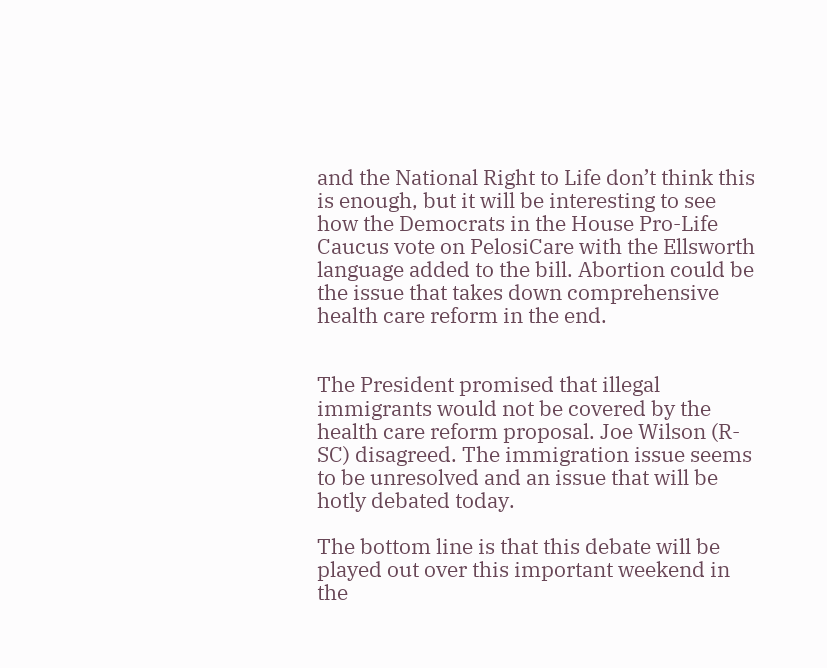and the National Right to Life don’t think this is enough, but it will be interesting to see how the Democrats in the House Pro-Life Caucus vote on PelosiCare with the Ellsworth language added to the bill. Abortion could be the issue that takes down comprehensive health care reform in the end.


The President promised that illegal immigrants would not be covered by the health care reform proposal. Joe Wilson (R-SC) disagreed. The immigration issue seems to be unresolved and an issue that will be hotly debated today.

The bottom line is that this debate will be played out over this important weekend in the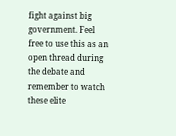fight against big government. Feel free to use this as an open thread during the debate and remember to watch these elite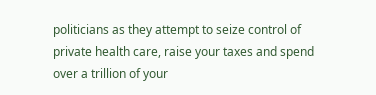politicians as they attempt to seize control of private health care, raise your taxes and spend over a trillion of your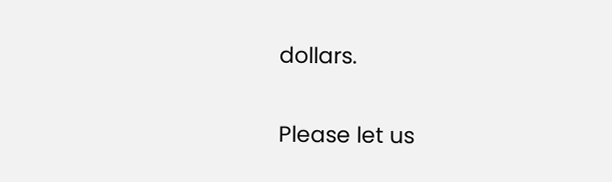dollars.


Please let us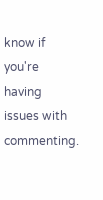know if you're having issues with commenting.